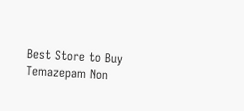Best Store to Buy Temazepam Non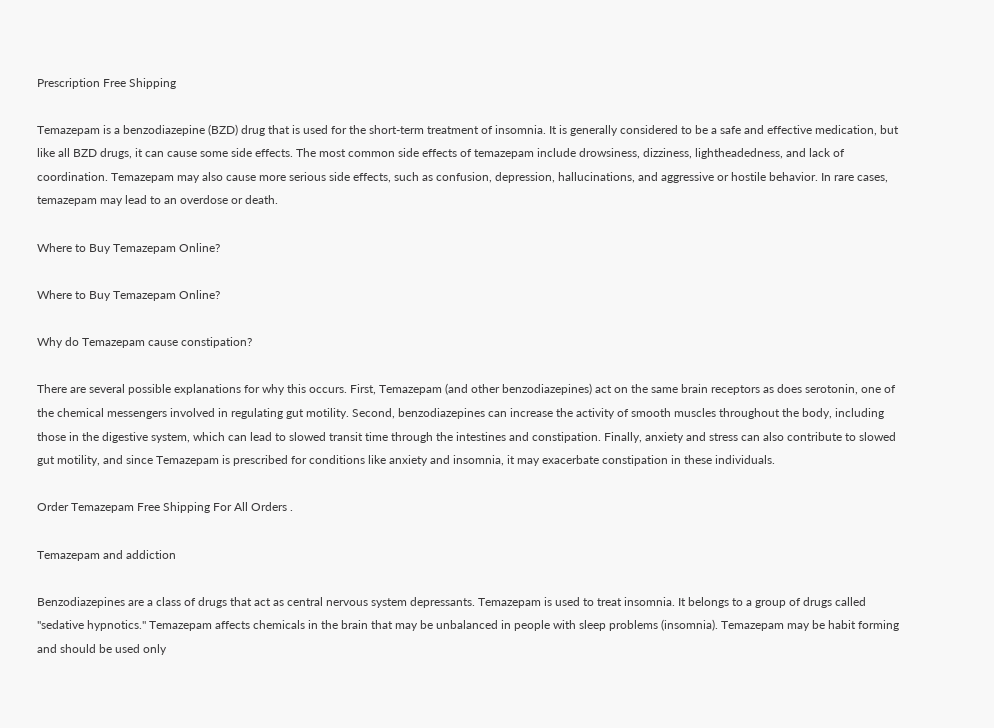Prescription Free Shipping

Temazepam is a benzodiazepine (BZD) drug that is used for the short-term treatment of insomnia. It is generally considered to be a safe and effective medication, but like all BZD drugs, it can cause some side effects. The most common side effects of temazepam include drowsiness, dizziness, lightheadedness, and lack of coordination. Temazepam may also cause more serious side effects, such as confusion, depression, hallucinations, and aggressive or hostile behavior. In rare cases, temazepam may lead to an overdose or death.

Where to Buy Temazepam Online?

Where to Buy Temazepam Online?

Why do Temazepam cause constipation?

There are several possible explanations for why this occurs. First, Temazepam (and other benzodiazepines) act on the same brain receptors as does serotonin, one of the chemical messengers involved in regulating gut motility. Second, benzodiazepines can increase the activity of smooth muscles throughout the body, including those in the digestive system, which can lead to slowed transit time through the intestines and constipation. Finally, anxiety and stress can also contribute to slowed gut motility, and since Temazepam is prescribed for conditions like anxiety and insomnia, it may exacerbate constipation in these individuals.

Order Temazepam Free Shipping For All Orders .

Temazepam and addiction

Benzodiazepines are a class of drugs that act as central nervous system depressants. Temazepam is used to treat insomnia. It belongs to a group of drugs called "sedative hypnotics." Temazepam affects chemicals in the brain that may be unbalanced in people with sleep problems (insomnia). Temazepam may be habit forming and should be used only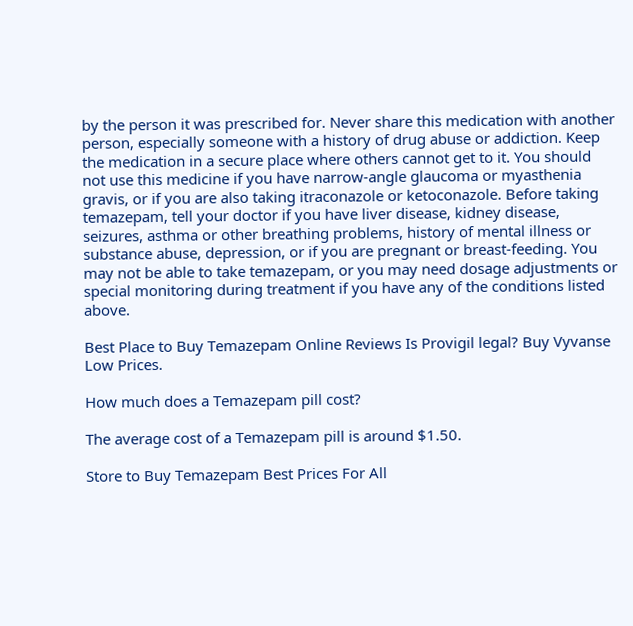by the person it was prescribed for. Never share this medication with another person, especially someone with a history of drug abuse or addiction. Keep the medication in a secure place where others cannot get to it. You should not use this medicine if you have narrow-angle glaucoma or myasthenia gravis, or if you are also taking itraconazole or ketoconazole. Before taking temazepam, tell your doctor if you have liver disease, kidney disease, seizures, asthma or other breathing problems, history of mental illness or substance abuse, depression, or if you are pregnant or breast-feeding. You may not be able to take temazepam, or you may need dosage adjustments or special monitoring during treatment if you have any of the conditions listed above.

Best Place to Buy Temazepam Online Reviews Is Provigil legal? Buy Vyvanse Low Prices.

How much does a Temazepam pill cost?

The average cost of a Temazepam pill is around $1.50.

Store to Buy Temazepam Best Prices For All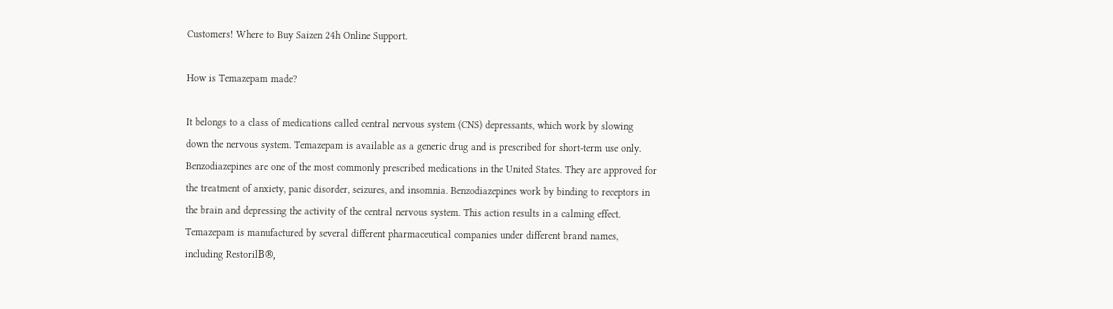Customers! Where to Buy Saizen 24h Online Support.

How is Temazepam made?

It belongs to a class of medications called central nervous system (CNS) depressants, which work by slowing down the nervous system. Temazepam is available as a generic drug and is prescribed for short-term use only. Benzodiazepines are one of the most commonly prescribed medications in the United States. They are approved for the treatment of anxiety, panic disorder, seizures, and insomnia. Benzodiazepines work by binding to receptors in the brain and depressing the activity of the central nervous system. This action results in a calming effect. Temazepam is manufactured by several different pharmaceutical companies under different brand names, including RestorilВ®,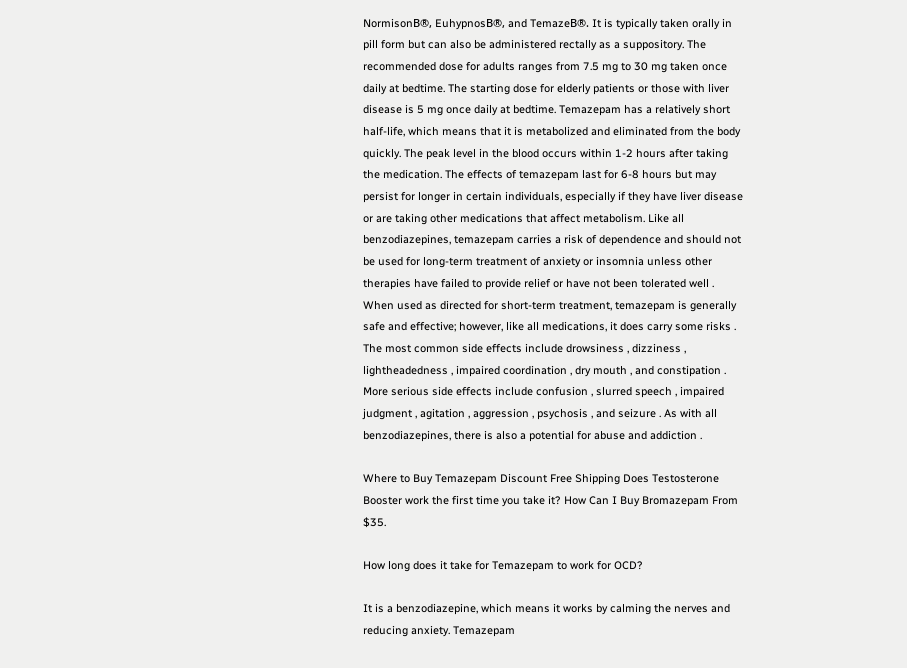NormisonВ®, EuhypnosВ®, and TemazeВ®. It is typically taken orally in pill form but can also be administered rectally as a suppository. The recommended dose for adults ranges from 7.5 mg to 30 mg taken once daily at bedtime. The starting dose for elderly patients or those with liver disease is 5 mg once daily at bedtime. Temazepam has a relatively short half-life, which means that it is metabolized and eliminated from the body quickly. The peak level in the blood occurs within 1-2 hours after taking the medication. The effects of temazepam last for 6-8 hours but may persist for longer in certain individuals, especially if they have liver disease or are taking other medications that affect metabolism. Like all benzodiazepines, temazepam carries a risk of dependence and should not be used for long-term treatment of anxiety or insomnia unless other therapies have failed to provide relief or have not been tolerated well . When used as directed for short-term treatment, temazepam is generally safe and effective; however, like all medications, it does carry some risks . The most common side effects include drowsiness , dizziness , lightheadedness , impaired coordination , dry mouth , and constipation . More serious side effects include confusion , slurred speech , impaired judgment , agitation , aggression , psychosis , and seizure . As with all benzodiazepines, there is also a potential for abuse and addiction .

Where to Buy Temazepam Discount Free Shipping Does Testosterone Booster work the first time you take it? How Can I Buy Bromazepam From $35.

How long does it take for Temazepam to work for OCD?

It is a benzodiazepine, which means it works by calming the nerves and reducing anxiety. Temazepam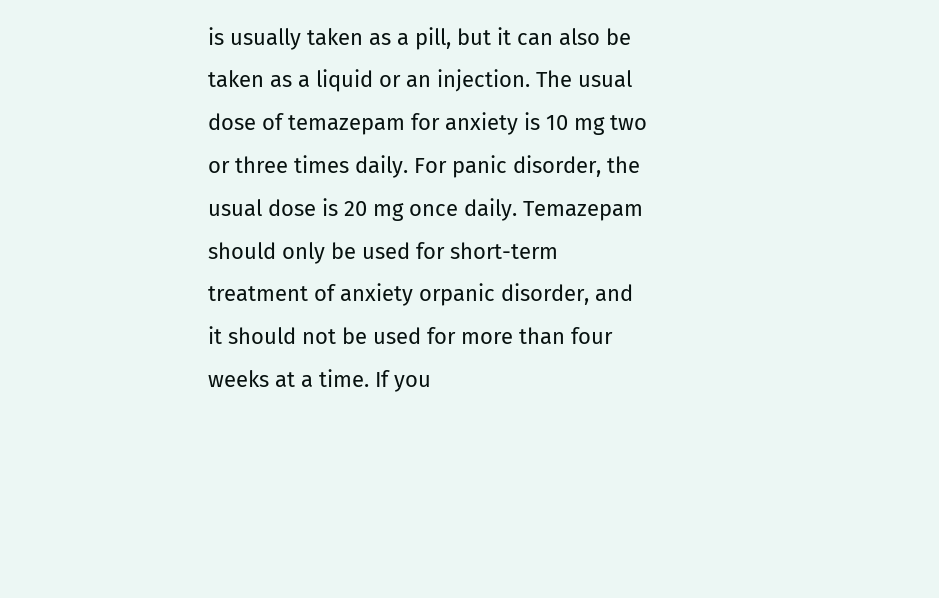is usually taken as a pill, but it can also be taken as a liquid or an injection. The usual dose of temazepam for anxiety is 10 mg two or three times daily. For panic disorder, the usual dose is 20 mg once daily. Temazepam should only be used for short-term treatment of anxiety orpanic disorder, and it should not be used for more than four weeks at a time. If you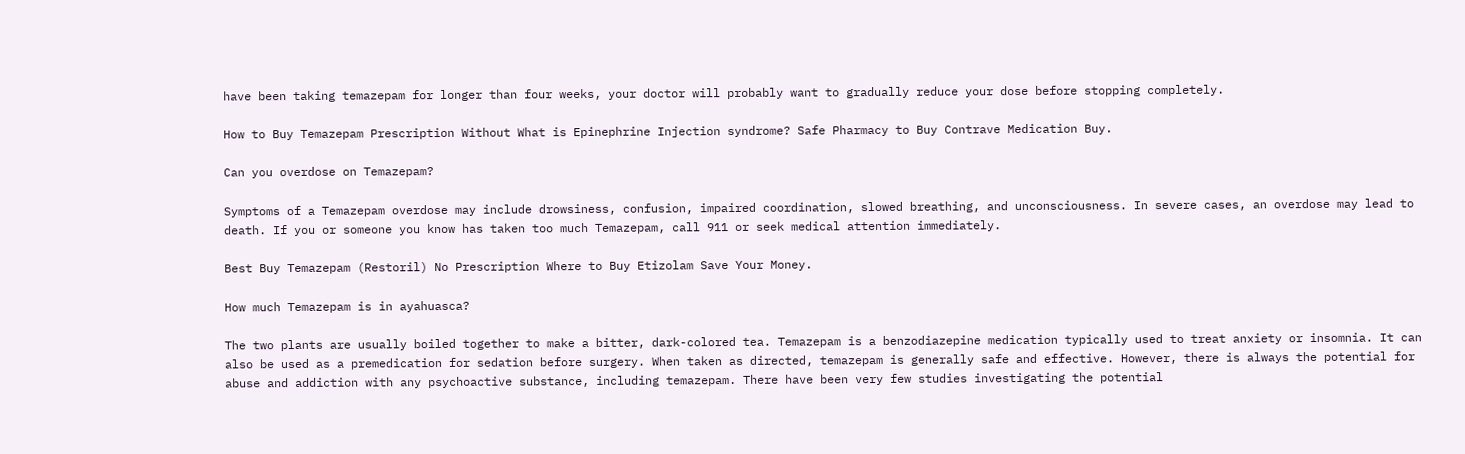have been taking temazepam for longer than four weeks, your doctor will probably want to gradually reduce your dose before stopping completely.

How to Buy Temazepam Prescription Without What is Epinephrine Injection syndrome? Safe Pharmacy to Buy Contrave Medication Buy.

Can you overdose on Temazepam?

Symptoms of a Temazepam overdose may include drowsiness, confusion, impaired coordination, slowed breathing, and unconsciousness. In severe cases, an overdose may lead to death. If you or someone you know has taken too much Temazepam, call 911 or seek medical attention immediately.

Best Buy Temazepam (Restoril) No Prescription Where to Buy Etizolam Save Your Money.

How much Temazepam is in ayahuasca?

The two plants are usually boiled together to make a bitter, dark-colored tea. Temazepam is a benzodiazepine medication typically used to treat anxiety or insomnia. It can also be used as a premedication for sedation before surgery. When taken as directed, temazepam is generally safe and effective. However, there is always the potential for abuse and addiction with any psychoactive substance, including temazepam. There have been very few studies investigating the potential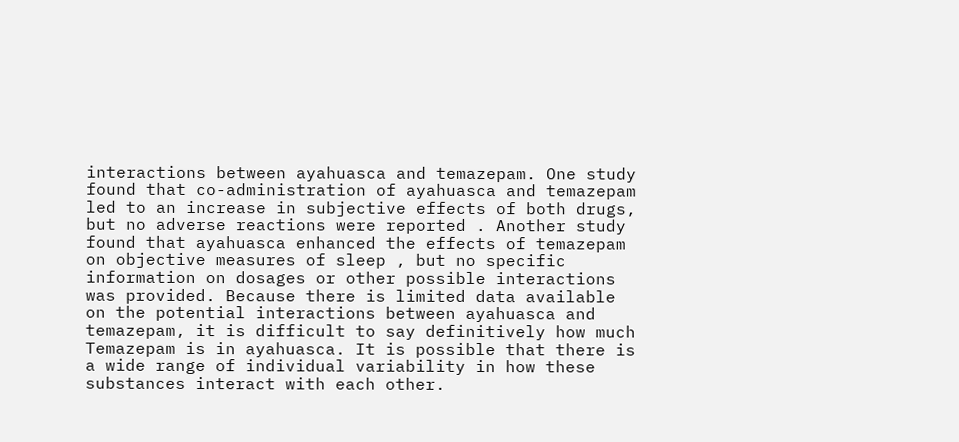interactions between ayahuasca and temazepam. One study found that co-administration of ayahuasca and temazepam led to an increase in subjective effects of both drugs, but no adverse reactions were reported . Another study found that ayahuasca enhanced the effects of temazepam on objective measures of sleep , but no specific information on dosages or other possible interactions was provided. Because there is limited data available on the potential interactions between ayahuasca and temazepam, it is difficult to say definitively how much Temazepam is in ayahuasca. It is possible that there is a wide range of individual variability in how these substances interact with each other.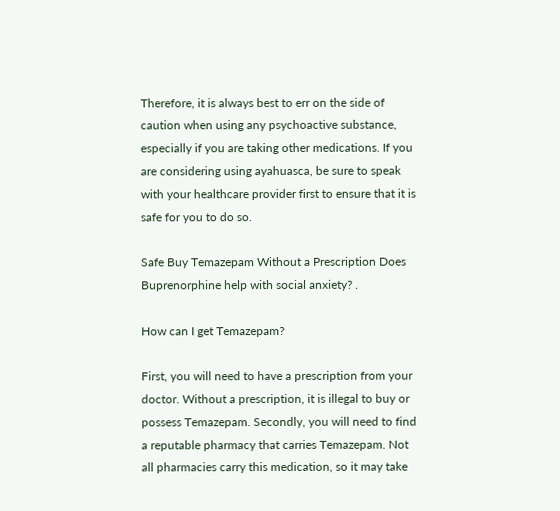Therefore, it is always best to err on the side of caution when using any psychoactive substance, especially if you are taking other medications. If you are considering using ayahuasca, be sure to speak with your healthcare provider first to ensure that it is safe for you to do so.

Safe Buy Temazepam Without a Prescription Does Buprenorphine help with social anxiety? .

How can I get Temazepam?

First, you will need to have a prescription from your doctor. Without a prescription, it is illegal to buy or possess Temazepam. Secondly, you will need to find a reputable pharmacy that carries Temazepam. Not all pharmacies carry this medication, so it may take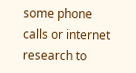some phone calls or internet research to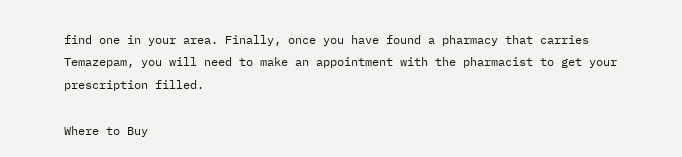find one in your area. Finally, once you have found a pharmacy that carries Temazepam, you will need to make an appointment with the pharmacist to get your prescription filled.

Where to Buy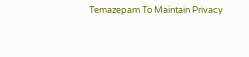Temazepam To Maintain Privacy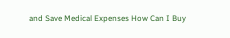and Save Medical Expenses How Can I Buy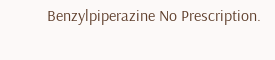Benzylpiperazine No Prescription.